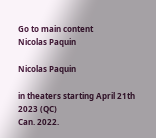Go to main content
Nicolas Paquin

Nicolas Paquin

in theaters starting April 21th 2023 (QC)
Can. 2022.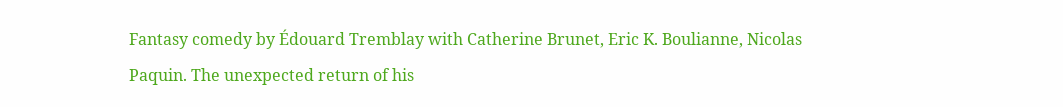Fantasy comedy by Édouard Tremblay with Catherine Brunet, Eric K. Boulianne, Nicolas Paquin. The unexpected return of his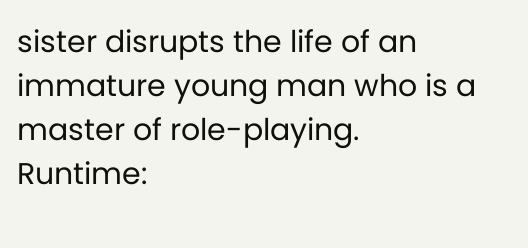sister disrupts the life of an immature young man who is a master of role-playing.
Runtime: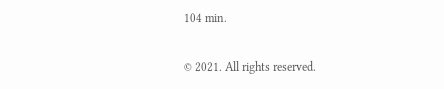104 min.

© 2021. All rights reserved.